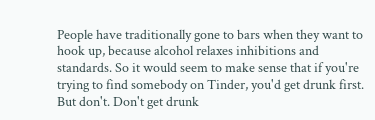People have traditionally gone to bars when they want to hook up, because alcohol relaxes inhibitions and standards. So it would seem to make sense that if you're trying to find somebody on Tinder, you'd get drunk first. But don't. Don't get drunk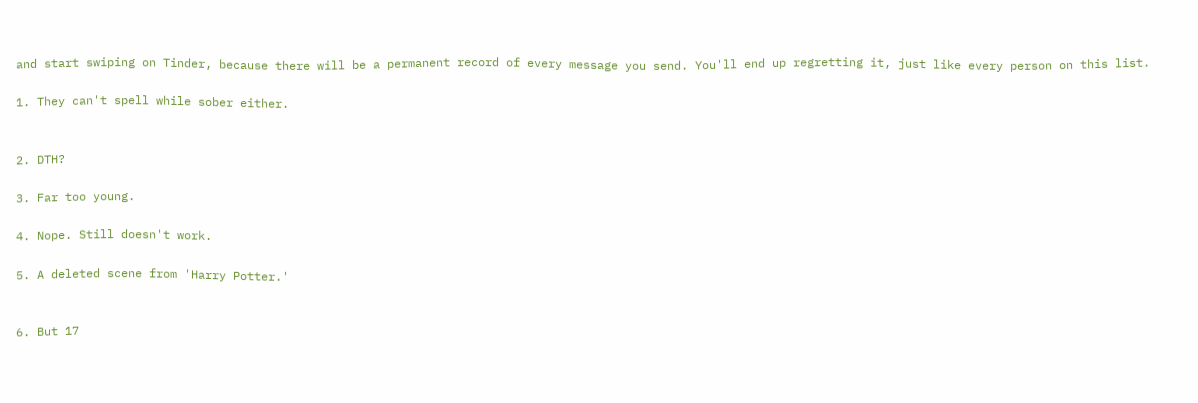and start swiping on Tinder, because there will be a permanent record of every message you send. You'll end up regretting it, just like every person on this list.

1. They can't spell while sober either.


2. DTH?

3. Far too young.

4. Nope. Still doesn't work.

5. A deleted scene from 'Harry Potter.'


6. But 17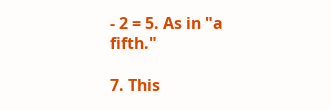- 2 = 5. As in "a fifth."

7. This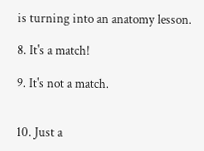is turning into an anatomy lesson.

8. It's a match!

9. It's not a match.


10. Just a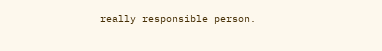really responsible person.